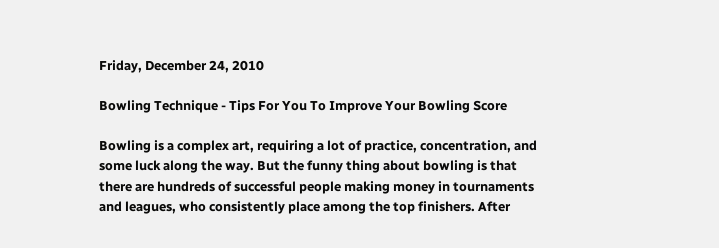Friday, December 24, 2010

Bowling Technique - Tips For You To Improve Your Bowling Score

Bowling is a complex art, requiring a lot of practice, concentration, and some luck along the way. But the funny thing about bowling is that there are hundreds of successful people making money in tournaments and leagues, who consistently place among the top finishers. After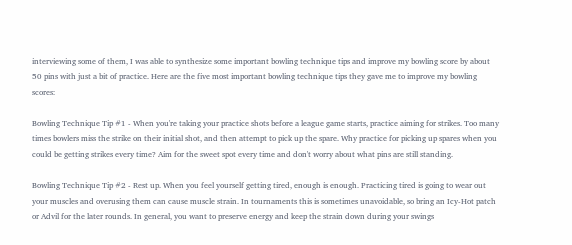interviewing some of them, I was able to synthesize some important bowling technique tips and improve my bowling score by about 50 pins with just a bit of practice. Here are the five most important bowling technique tips they gave me to improve my bowling scores:

Bowling Technique Tip #1 - When you're taking your practice shots before a league game starts, practice aiming for strikes. Too many times bowlers miss the strike on their initial shot, and then attempt to pick up the spare. Why practice for picking up spares when you could be getting strikes every time? Aim for the sweet spot every time and don't worry about what pins are still standing.

Bowling Technique Tip #2 - Rest up. When you feel yourself getting tired, enough is enough. Practicing tired is going to wear out your muscles and overusing them can cause muscle strain. In tournaments this is sometimes unavoidable, so bring an Icy-Hot patch or Advil for the later rounds. In general, you want to preserve energy and keep the strain down during your swings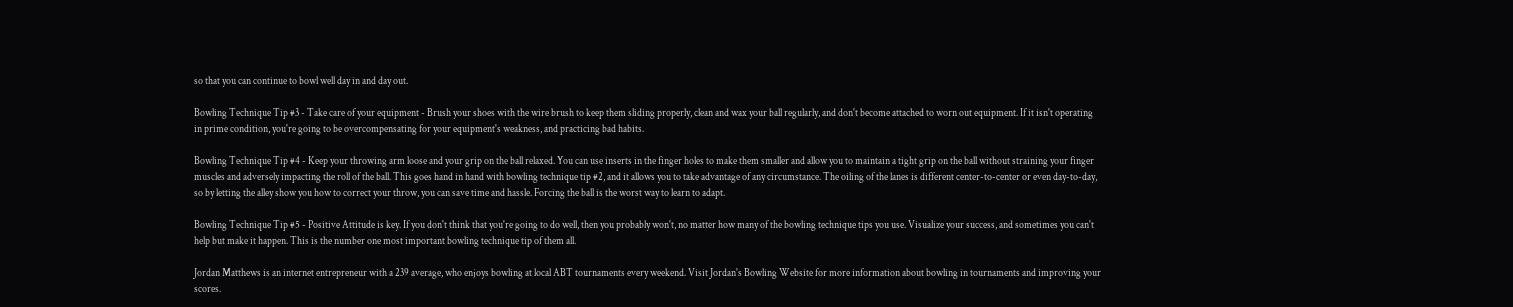so that you can continue to bowl well day in and day out.

Bowling Technique Tip #3 - Take care of your equipment - Brush your shoes with the wire brush to keep them sliding properly, clean and wax your ball regularly, and don't become attached to worn out equipment. If it isn't operating in prime condition, you're going to be overcompensating for your equipment's weakness, and practicing bad habits.

Bowling Technique Tip #4 - Keep your throwing arm loose and your grip on the ball relaxed. You can use inserts in the finger holes to make them smaller and allow you to maintain a tight grip on the ball without straining your finger muscles and adversely impacting the roll of the ball. This goes hand in hand with bowling technique tip #2, and it allows you to take advantage of any circumstance. The oiling of the lanes is different center-to-center or even day-to-day, so by letting the alley show you how to correct your throw, you can save time and hassle. Forcing the ball is the worst way to learn to adapt.

Bowling Technique Tip #5 - Positive Attitude is key. If you don't think that you're going to do well, then you probably won't, no matter how many of the bowling technique tips you use. Visualize your success, and sometimes you can't help but make it happen. This is the number one most important bowling technique tip of them all.

Jordan Matthews is an internet entrepreneur with a 239 average, who enjoys bowling at local ABT tournaments every weekend. Visit Jordan's Bowling Website for more information about bowling in tournaments and improving your scores.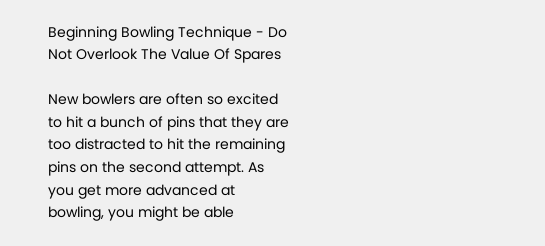Beginning Bowling Technique - Do Not Overlook The Value Of Spares

New bowlers are often so excited to hit a bunch of pins that they are too distracted to hit the remaining pins on the second attempt. As you get more advanced at bowling, you might be able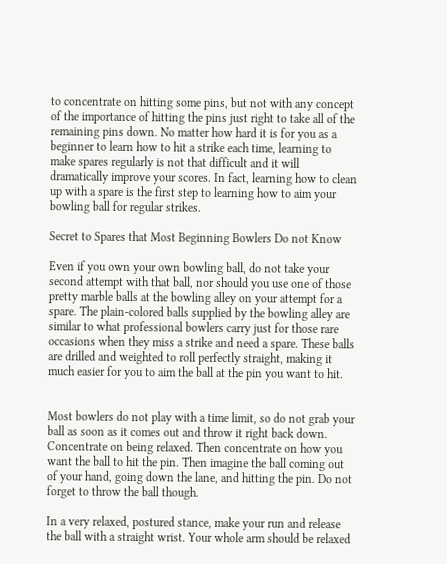to concentrate on hitting some pins, but not with any concept of the importance of hitting the pins just right to take all of the remaining pins down. No matter how hard it is for you as a beginner to learn how to hit a strike each time, learning to make spares regularly is not that difficult and it will dramatically improve your scores. In fact, learning how to clean up with a spare is the first step to learning how to aim your bowling ball for regular strikes.

Secret to Spares that Most Beginning Bowlers Do not Know

Even if you own your own bowling ball, do not take your second attempt with that ball, nor should you use one of those pretty marble balls at the bowling alley on your attempt for a spare. The plain-colored balls supplied by the bowling alley are similar to what professional bowlers carry just for those rare occasions when they miss a strike and need a spare. These balls are drilled and weighted to roll perfectly straight, making it much easier for you to aim the ball at the pin you want to hit.


Most bowlers do not play with a time limit, so do not grab your ball as soon as it comes out and throw it right back down. Concentrate on being relaxed. Then concentrate on how you want the ball to hit the pin. Then imagine the ball coming out of your hand, going down the lane, and hitting the pin. Do not forget to throw the ball though.

In a very relaxed, postured stance, make your run and release the ball with a straight wrist. Your whole arm should be relaxed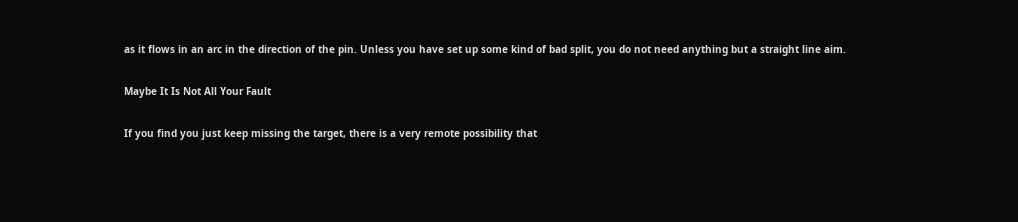as it flows in an arc in the direction of the pin. Unless you have set up some kind of bad split, you do not need anything but a straight line aim.

Maybe It Is Not All Your Fault

If you find you just keep missing the target, there is a very remote possibility that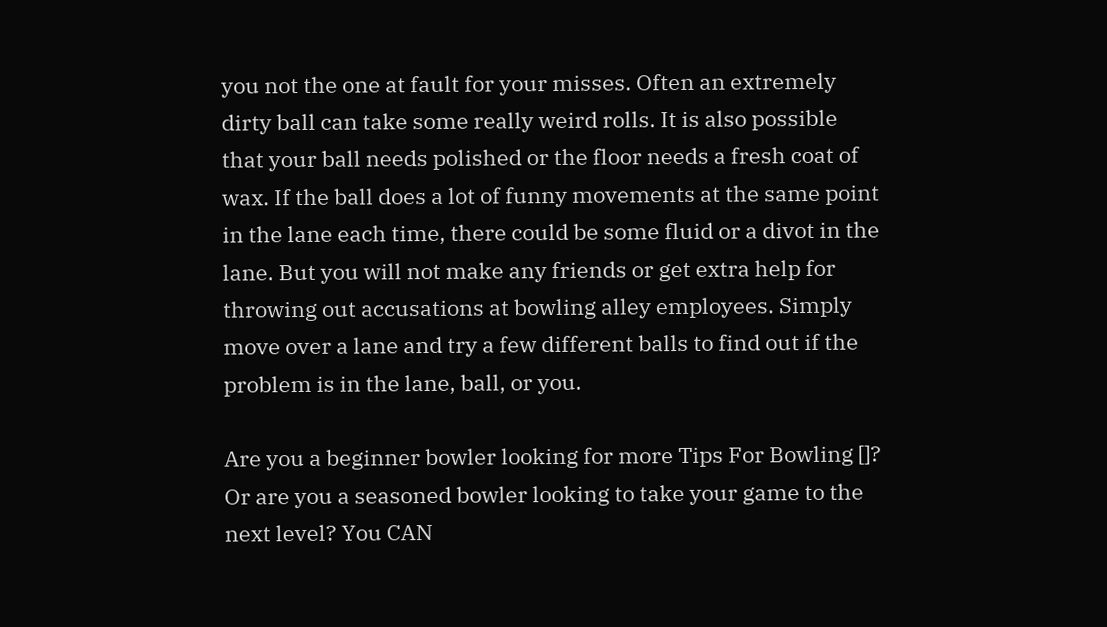you not the one at fault for your misses. Often an extremely dirty ball can take some really weird rolls. It is also possible that your ball needs polished or the floor needs a fresh coat of wax. If the ball does a lot of funny movements at the same point in the lane each time, there could be some fluid or a divot in the lane. But you will not make any friends or get extra help for throwing out accusations at bowling alley employees. Simply move over a lane and try a few different balls to find out if the problem is in the lane, ball, or you.

Are you a beginner bowler looking for more Tips For Bowling []? Or are you a seasoned bowler looking to take your game to the next level? You CAN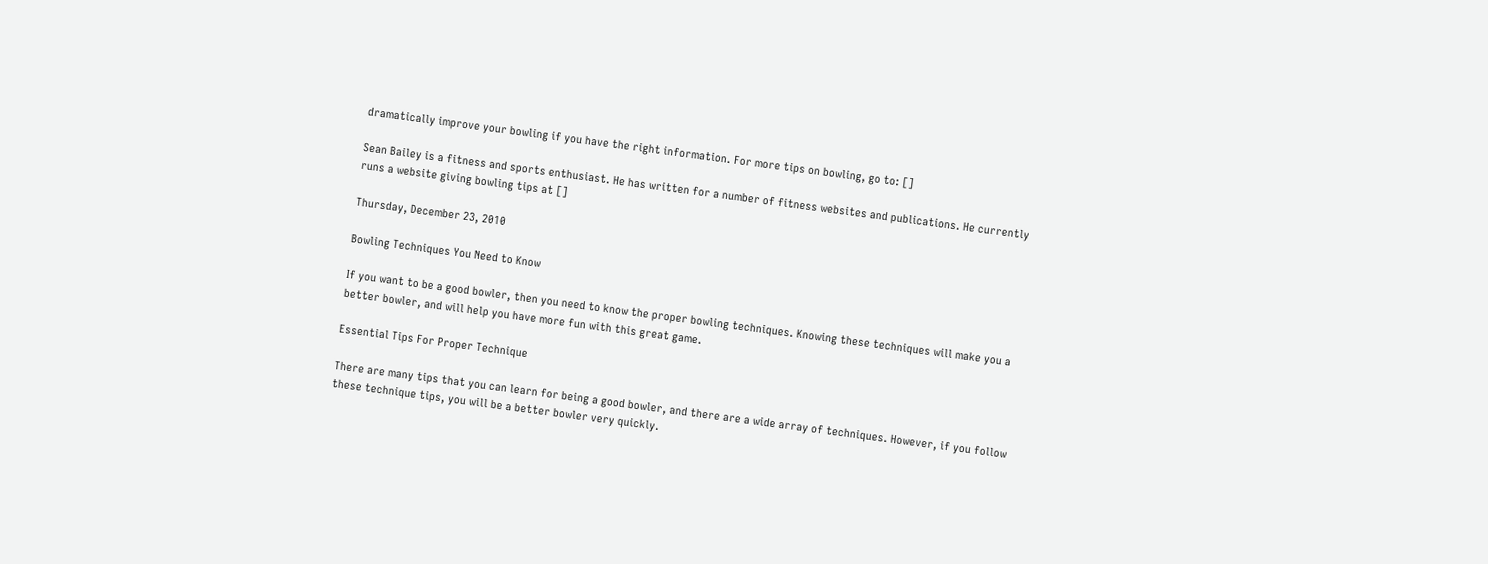dramatically improve your bowling if you have the right information. For more tips on bowling, go to: []

Sean Bailey is a fitness and sports enthusiast. He has written for a number of fitness websites and publications. He currently runs a website giving bowling tips at []

Thursday, December 23, 2010

Bowling Techniques You Need to Know

If you want to be a good bowler, then you need to know the proper bowling techniques. Knowing these techniques will make you a better bowler, and will help you have more fun with this great game.

Essential Tips For Proper Technique

There are many tips that you can learn for being a good bowler, and there are a wide array of techniques. However, if you follow these technique tips, you will be a better bowler very quickly.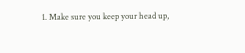1. Make sure you keep your head up,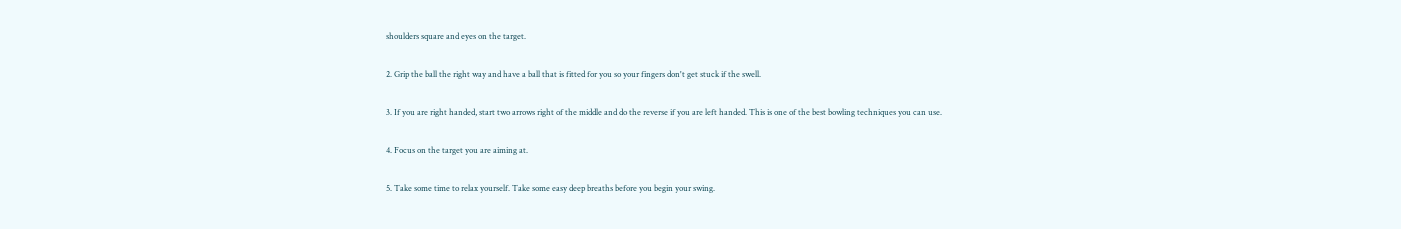shoulders square and eyes on the target.

2. Grip the ball the right way and have a ball that is fitted for you so your fingers don't get stuck if the swell.

3. If you are right handed, start two arrows right of the middle and do the reverse if you are left handed. This is one of the best bowling techniques you can use.

4. Focus on the target you are aiming at.

5. Take some time to relax yourself. Take some easy deep breaths before you begin your swing.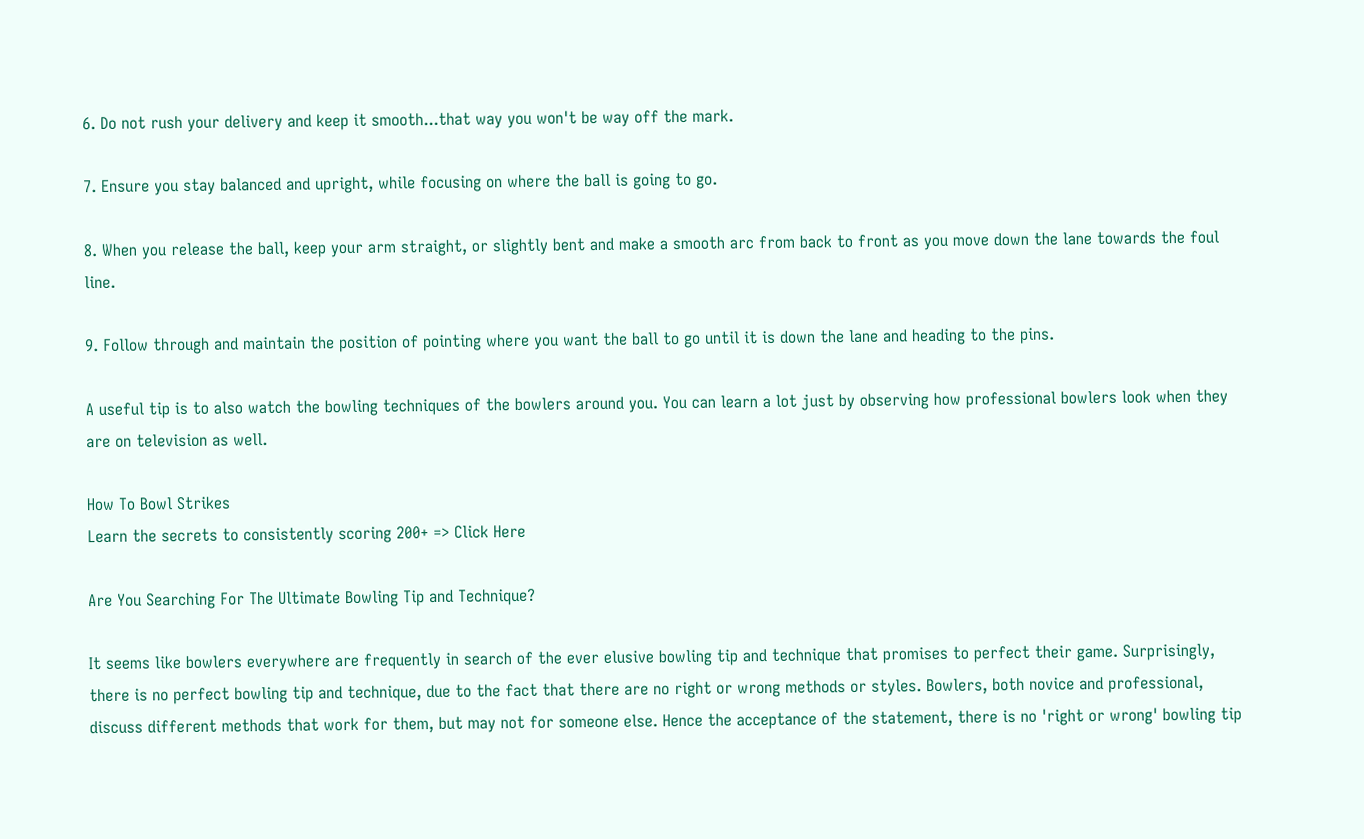6. Do not rush your delivery and keep it smooth...that way you won't be way off the mark.

7. Ensure you stay balanced and upright, while focusing on where the ball is going to go.

8. When you release the ball, keep your arm straight, or slightly bent and make a smooth arc from back to front as you move down the lane towards the foul line.

9. Follow through and maintain the position of pointing where you want the ball to go until it is down the lane and heading to the pins.

A useful tip is to also watch the bowling techniques of the bowlers around you. You can learn a lot just by observing how professional bowlers look when they are on television as well.

How To Bowl Strikes
Learn the secrets to consistently scoring 200+ => Click Here

Are You Searching For The Ultimate Bowling Tip and Technique?

It seems like bowlers everywhere are frequently in search of the ever elusive bowling tip and technique that promises to perfect their game. Surprisingly, there is no perfect bowling tip and technique, due to the fact that there are no right or wrong methods or styles. Bowlers, both novice and professional, discuss different methods that work for them, but may not for someone else. Hence the acceptance of the statement, there is no 'right or wrong' bowling tip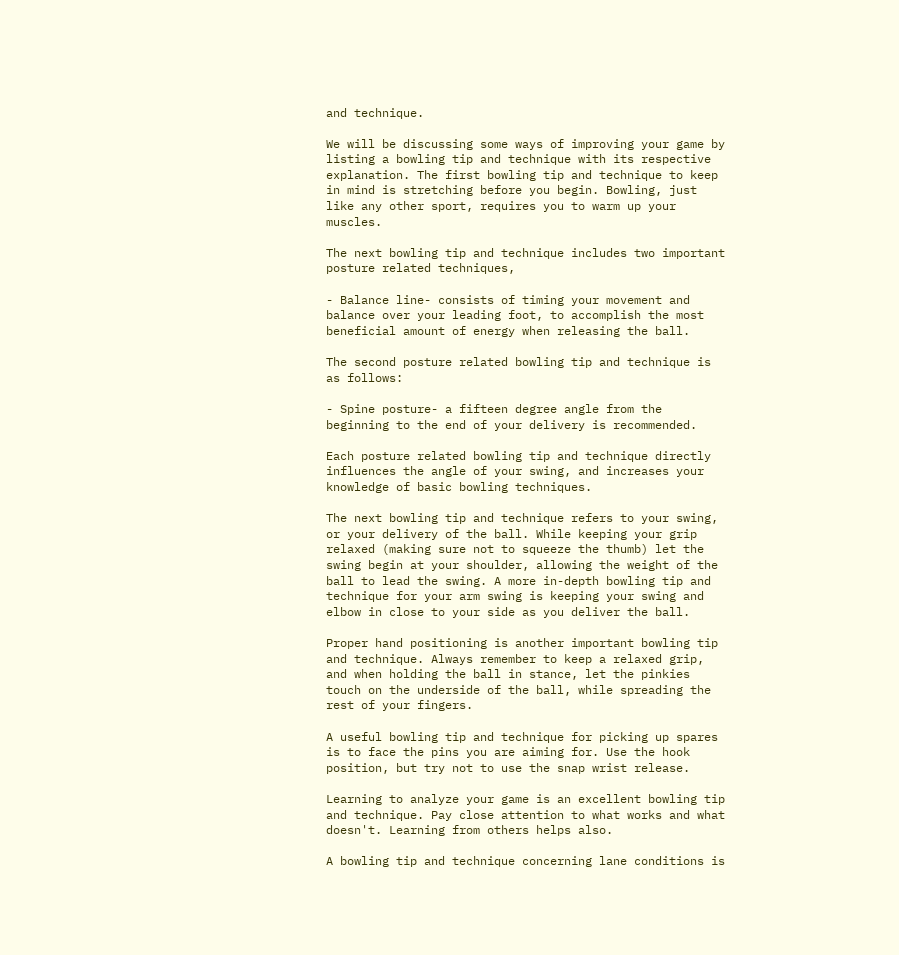and technique.

We will be discussing some ways of improving your game by listing a bowling tip and technique with its respective explanation. The first bowling tip and technique to keep in mind is stretching before you begin. Bowling, just like any other sport, requires you to warm up your muscles.

The next bowling tip and technique includes two important posture related techniques,

- Balance line- consists of timing your movement and balance over your leading foot, to accomplish the most beneficial amount of energy when releasing the ball.

The second posture related bowling tip and technique is as follows:

- Spine posture- a fifteen degree angle from the beginning to the end of your delivery is recommended.

Each posture related bowling tip and technique directly influences the angle of your swing, and increases your knowledge of basic bowling techniques.

The next bowling tip and technique refers to your swing, or your delivery of the ball. While keeping your grip relaxed (making sure not to squeeze the thumb) let the swing begin at your shoulder, allowing the weight of the ball to lead the swing. A more in-depth bowling tip and technique for your arm swing is keeping your swing and elbow in close to your side as you deliver the ball.

Proper hand positioning is another important bowling tip and technique. Always remember to keep a relaxed grip, and when holding the ball in stance, let the pinkies touch on the underside of the ball, while spreading the rest of your fingers.

A useful bowling tip and technique for picking up spares is to face the pins you are aiming for. Use the hook position, but try not to use the snap wrist release.

Learning to analyze your game is an excellent bowling tip and technique. Pay close attention to what works and what doesn't. Learning from others helps also.

A bowling tip and technique concerning lane conditions is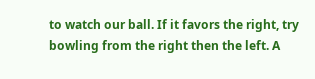to watch our ball. If it favors the right, try bowling from the right then the left. A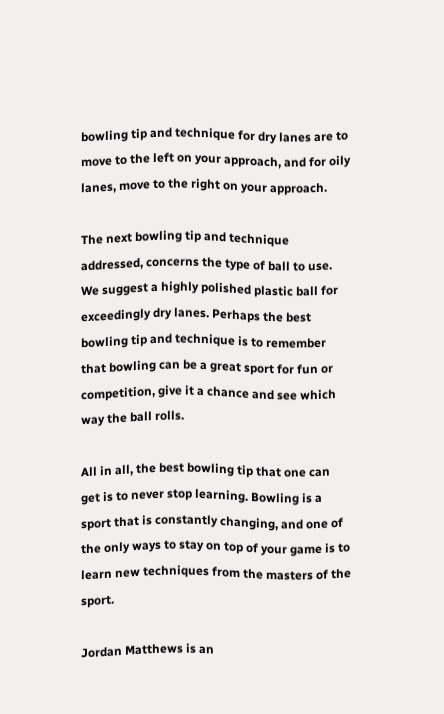bowling tip and technique for dry lanes are to move to the left on your approach, and for oily lanes, move to the right on your approach.

The next bowling tip and technique addressed, concerns the type of ball to use. We suggest a highly polished plastic ball for exceedingly dry lanes. Perhaps the best bowling tip and technique is to remember that bowling can be a great sport for fun or competition, give it a chance and see which way the ball rolls.

All in all, the best bowling tip that one can get is to never stop learning. Bowling is a sport that is constantly changing, and one of the only ways to stay on top of your game is to learn new techniques from the masters of the sport.

Jordan Matthews is an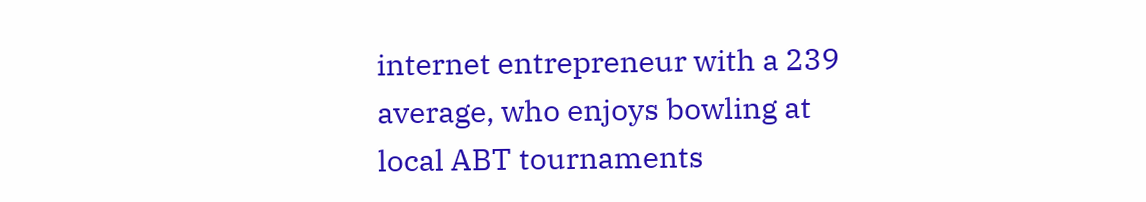internet entrepreneur with a 239 average, who enjoys bowling at local ABT tournaments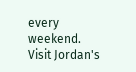every weekend. Visit Jordan's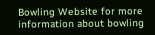Bowling Website for more information about bowling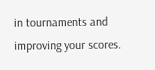in tournaments and improving your scores.